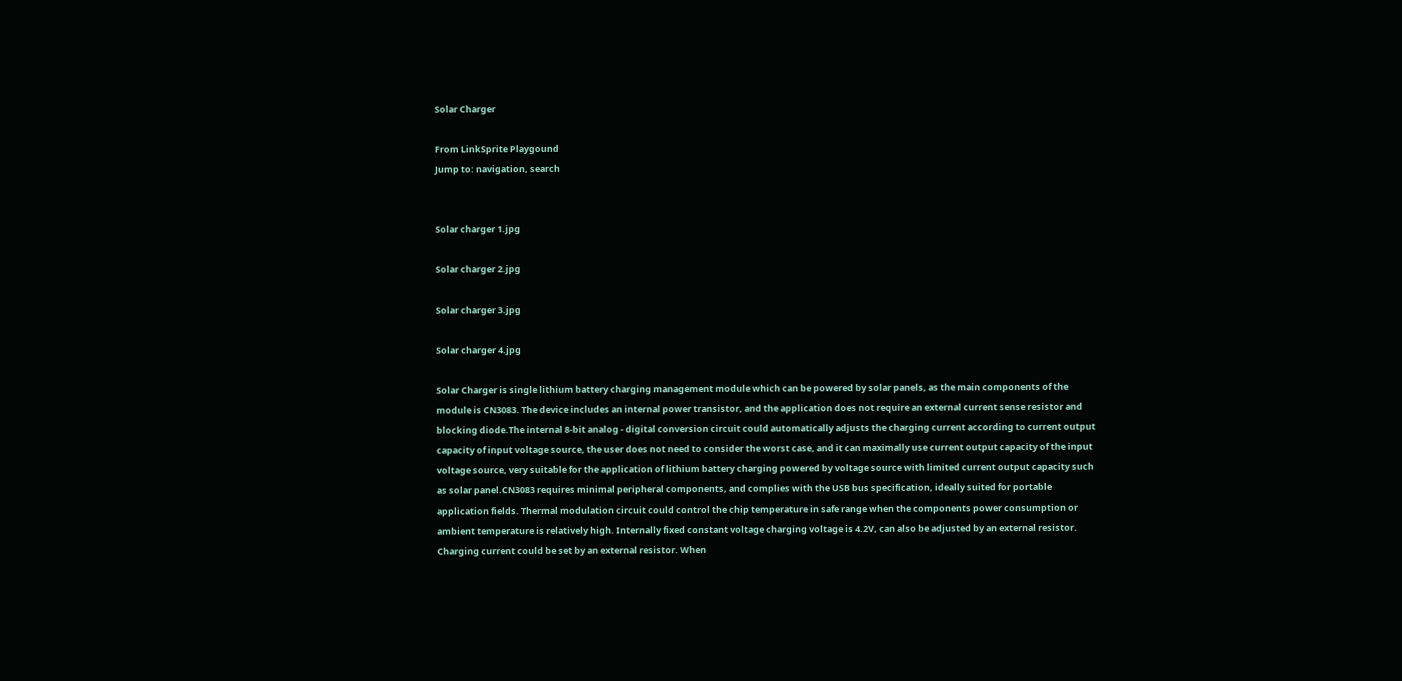Solar Charger

From LinkSprite Playgound
Jump to: navigation, search


Solar charger 1.jpg

Solar charger 2.jpg

Solar charger 3.jpg

Solar charger 4.jpg

Solar Charger is single lithium battery charging management module which can be powered by solar panels, as the main components of the module is CN3083. The device includes an internal power transistor, and the application does not require an external current sense resistor and blocking diode.The internal 8-bit analog - digital conversion circuit could automatically adjusts the charging current according to current output capacity of input voltage source, the user does not need to consider the worst case, and it can maximally use current output capacity of the input voltage source, very suitable for the application of lithium battery charging powered by voltage source with limited current output capacity such as solar panel.CN3083 requires minimal peripheral components, and complies with the USB bus specification, ideally suited for portable application fields. Thermal modulation circuit could control the chip temperature in safe range when the components power consumption or ambient temperature is relatively high. Internally fixed constant voltage charging voltage is 4.2V, can also be adjusted by an external resistor. Charging current could be set by an external resistor. When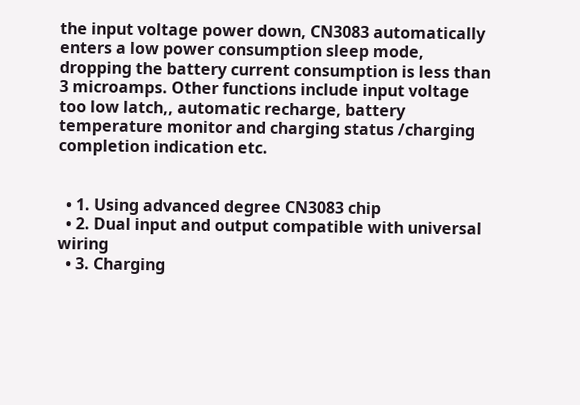the input voltage power down, CN3083 automatically enters a low power consumption sleep mode, dropping the battery current consumption is less than 3 microamps. Other functions include input voltage too low latch,, automatic recharge, battery temperature monitor and charging status /charging completion indication etc.


  • 1. Using advanced degree CN3083 chip
  • 2. Dual input and output compatible with universal wiring
  • 3. Charging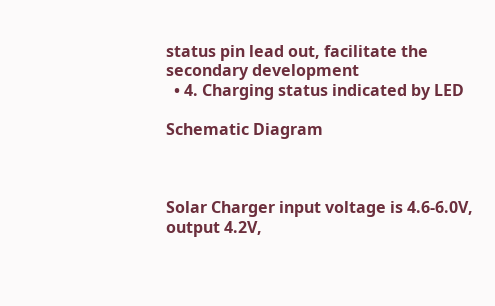status pin lead out, facilitate the secondary development
  • 4. Charging status indicated by LED

Schematic Diagram



Solar Charger input voltage is 4.6-6.0V, output 4.2V,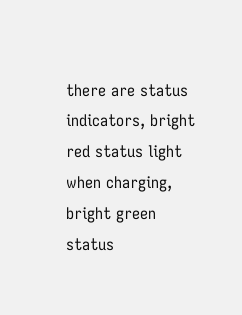there are status indicators, bright red status light when charging, bright green status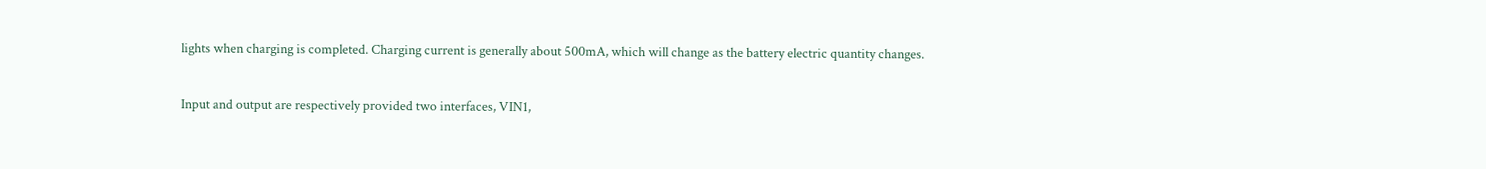lights when charging is completed. Charging current is generally about 500mA, which will change as the battery electric quantity changes.

Input and output are respectively provided two interfaces, VIN1,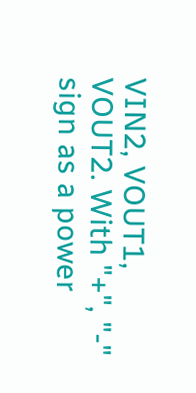VIN2, VOUT1, VOUT2. With "+", "-" sign as a power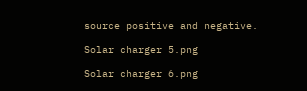source positive and negative.

Solar charger 5.png

Solar charger 6.png